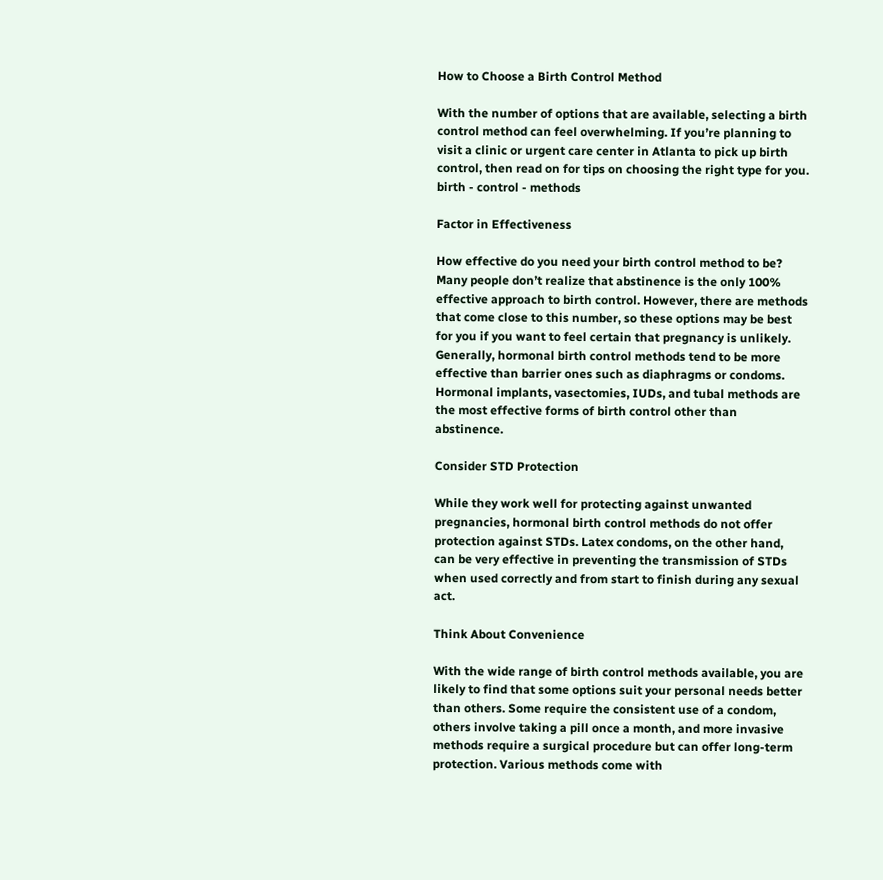How to Choose a Birth Control Method

With the number of options that are available, selecting a birth control method can feel overwhelming. If you’re planning to visit a clinic or urgent care center in Atlanta to pick up birth control, then read on for tips on choosing the right type for you. birth - control - methods

Factor in Effectiveness

How effective do you need your birth control method to be? Many people don’t realize that abstinence is the only 100% effective approach to birth control. However, there are methods that come close to this number, so these options may be best for you if you want to feel certain that pregnancy is unlikely. Generally, hormonal birth control methods tend to be more effective than barrier ones such as diaphragms or condoms. Hormonal implants, vasectomies, IUDs, and tubal methods are the most effective forms of birth control other than abstinence.

Consider STD Protection

While they work well for protecting against unwanted pregnancies, hormonal birth control methods do not offer protection against STDs. Latex condoms, on the other hand, can be very effective in preventing the transmission of STDs when used correctly and from start to finish during any sexual act.

Think About Convenience

With the wide range of birth control methods available, you are likely to find that some options suit your personal needs better than others. Some require the consistent use of a condom, others involve taking a pill once a month, and more invasive methods require a surgical procedure but can offer long-term protection. Various methods come with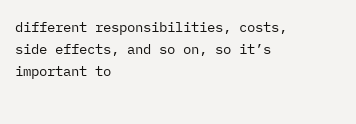different responsibilities, costs, side effects, and so on, so it’s important to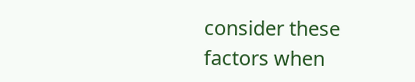consider these factors when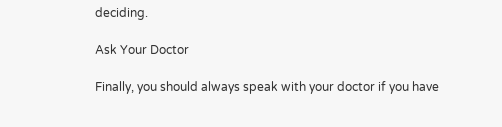deciding.

Ask Your Doctor

Finally, you should always speak with your doctor if you have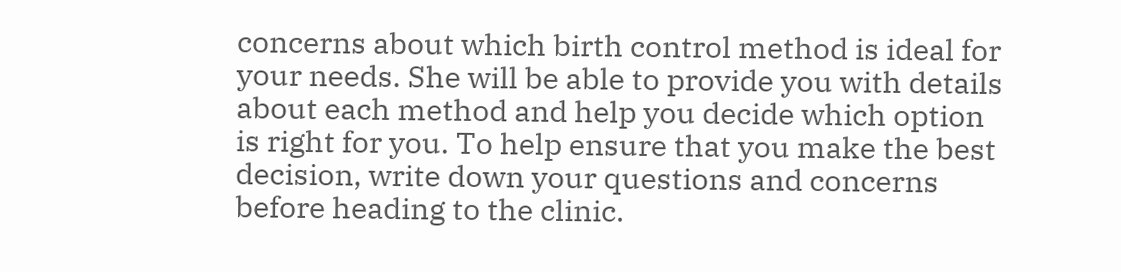concerns about which birth control method is ideal for your needs. She will be able to provide you with details about each method and help you decide which option is right for you. To help ensure that you make the best decision, write down your questions and concerns before heading to the clinic.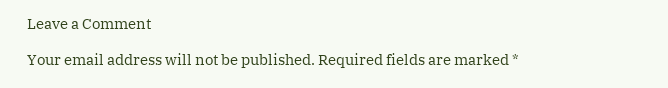Leave a Comment

Your email address will not be published. Required fields are marked *